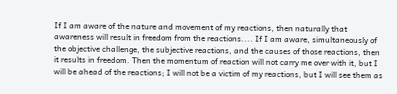If I am aware of the nature and movement of my reactions, then naturally that awareness will result in freedom from the reactions.... If I am aware, simultaneously of the objective challenge, the subjective reactions, and the causes of those reactions, then it results in freedom. Then the momentum of reaction will not carry me over with it, but I will be ahead of the reactions; I will not be a victim of my reactions, but I will see them as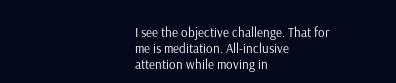I see the objective challenge. That for me is meditation. All-inclusive attention while moving in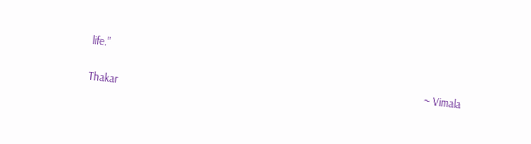life.”

                                                                                                                ~ Vimala Thakar